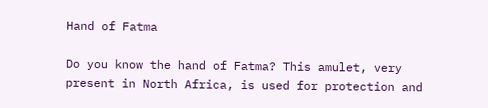Hand of Fatma

Do you know the hand of Fatma? This amulet, very present in North Africa, is used for protection and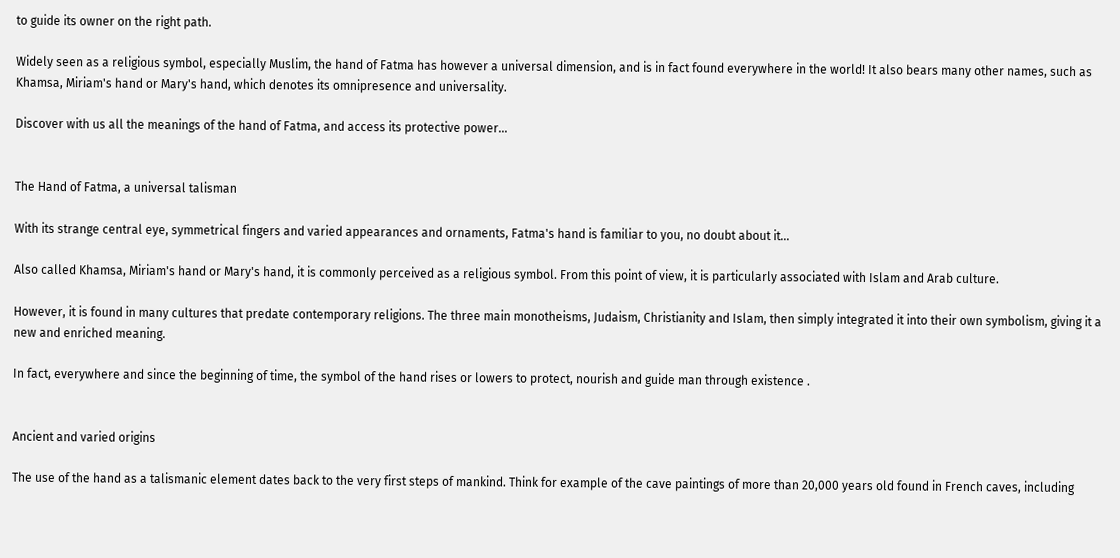to guide its owner on the right path.

Widely seen as a religious symbol, especially Muslim, the hand of Fatma has however a universal dimension, and is in fact found everywhere in the world! It also bears many other names, such as Khamsa, Miriam's hand or Mary's hand, which denotes its omnipresence and universality.

Discover with us all the meanings of the hand of Fatma, and access its protective power...


The Hand of Fatma, a universal talisman

With its strange central eye, symmetrical fingers and varied appearances and ornaments, Fatma's hand is familiar to you, no doubt about it...

Also called Khamsa, Miriam's hand or Mary's hand, it is commonly perceived as a religious symbol. From this point of view, it is particularly associated with Islam and Arab culture.

However, it is found in many cultures that predate contemporary religions. The three main monotheisms, Judaism, Christianity and Islam, then simply integrated it into their own symbolism, giving it a new and enriched meaning.

In fact, everywhere and since the beginning of time, the symbol of the hand rises or lowers to protect, nourish and guide man through existence .


Ancient and varied origins

The use of the hand as a talismanic element dates back to the very first steps of mankind. Think for example of the cave paintings of more than 20,000 years old found in French caves, including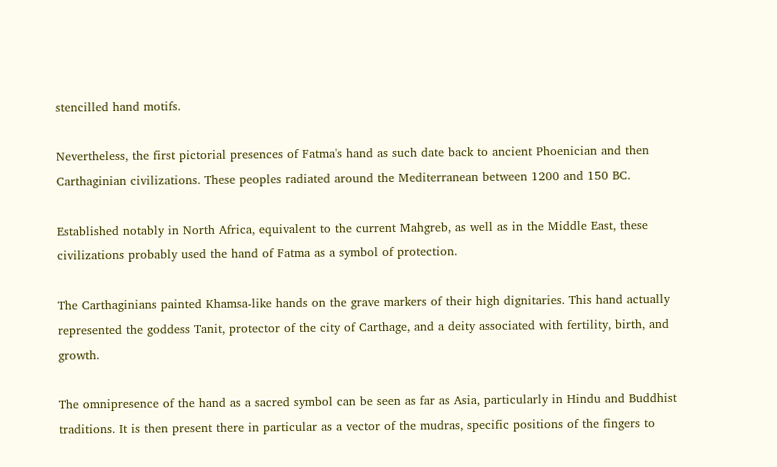stencilled hand motifs.

Nevertheless, the first pictorial presences of Fatma's hand as such date back to ancient Phoenician and then Carthaginian civilizations. These peoples radiated around the Mediterranean between 1200 and 150 BC.

Established notably in North Africa, equivalent to the current Mahgreb, as well as in the Middle East, these civilizations probably used the hand of Fatma as a symbol of protection.

The Carthaginians painted Khamsa-like hands on the grave markers of their high dignitaries. This hand actually represented the goddess Tanit, protector of the city of Carthage, and a deity associated with fertility, birth, and growth.

The omnipresence of the hand as a sacred symbol can be seen as far as Asia, particularly in Hindu and Buddhist traditions. It is then present there in particular as a vector of the mudras, specific positions of the fingers to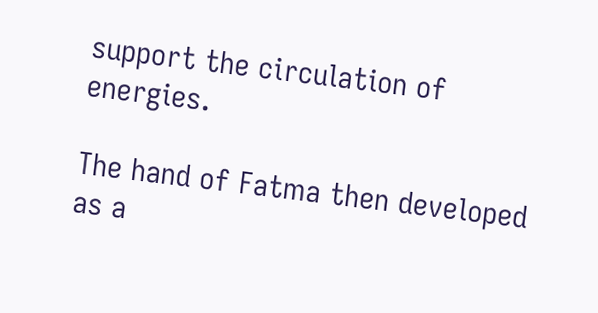support the circulation of energies.

The hand of Fatma then developed as a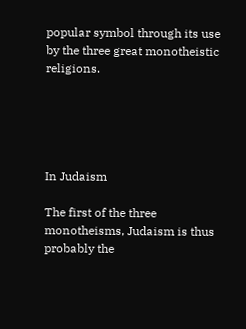popular symbol through its use by the three great monotheistic religions.





In Judaism

The first of the three monotheisms, Judaism is thus probably the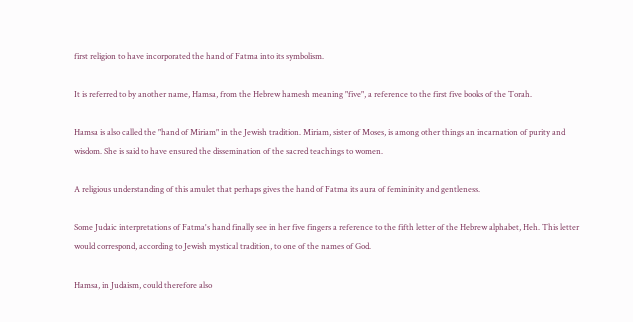first religion to have incorporated the hand of Fatma into its symbolism.

It is referred to by another name, Hamsa, from the Hebrew hamesh meaning "five", a reference to the first five books of the Torah.

Hamsa is also called the "hand of Miriam" in the Jewish tradition. Miriam, sister of Moses, is among other things an incarnation of purity and wisdom. She is said to have ensured the dissemination of the sacred teachings to women.

A religious understanding of this amulet that perhaps gives the hand of Fatma its aura of femininity and gentleness.

Some Judaic interpretations of Fatma's hand finally see in her five fingers a reference to the fifth letter of the Hebrew alphabet, Heh. This letter would correspond, according to Jewish mystical tradition, to one of the names of God.

Hamsa, in Judaism, could therefore also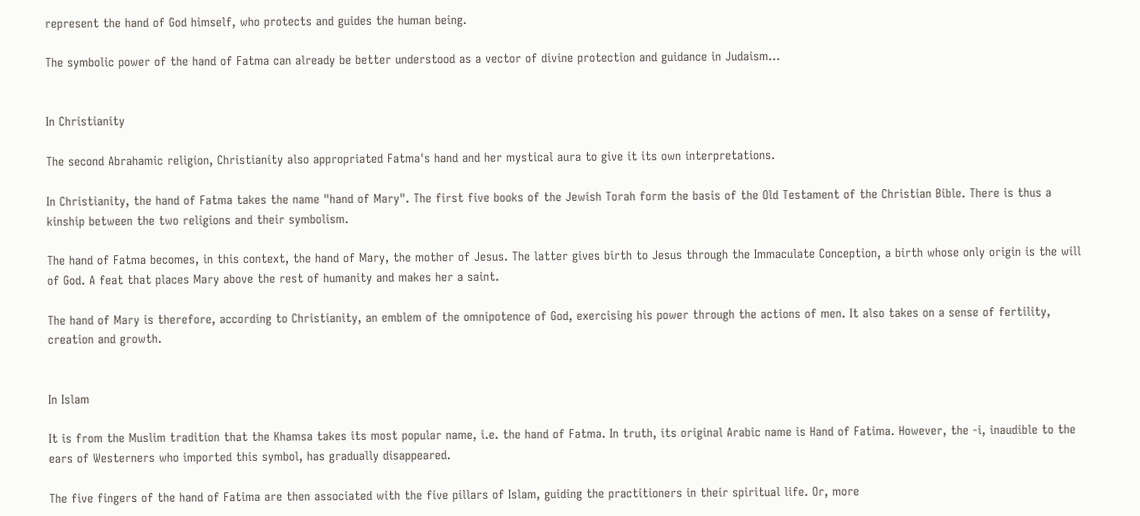represent the hand of God himself, who protects and guides the human being.

The symbolic power of the hand of Fatma can already be better understood as a vector of divine protection and guidance in Judaism...


In Christianity

The second Abrahamic religion, Christianity also appropriated Fatma's hand and her mystical aura to give it its own interpretations.

In Christianity, the hand of Fatma takes the name "hand of Mary". The first five books of the Jewish Torah form the basis of the Old Testament of the Christian Bible. There is thus a kinship between the two religions and their symbolism.

The hand of Fatma becomes, in this context, the hand of Mary, the mother of Jesus. The latter gives birth to Jesus through the Immaculate Conception, a birth whose only origin is the will of God. A feat that places Mary above the rest of humanity and makes her a saint.

The hand of Mary is therefore, according to Christianity, an emblem of the omnipotence of God, exercising his power through the actions of men. It also takes on a sense of fertility, creation and growth.


In Islam

It is from the Muslim tradition that the Khamsa takes its most popular name, i.e. the hand of Fatma. In truth, its original Arabic name is Hand of Fatima. However, the -i, inaudible to the ears of Westerners who imported this symbol, has gradually disappeared.

The five fingers of the hand of Fatima are then associated with the five pillars of Islam, guiding the practitioners in their spiritual life. Or, more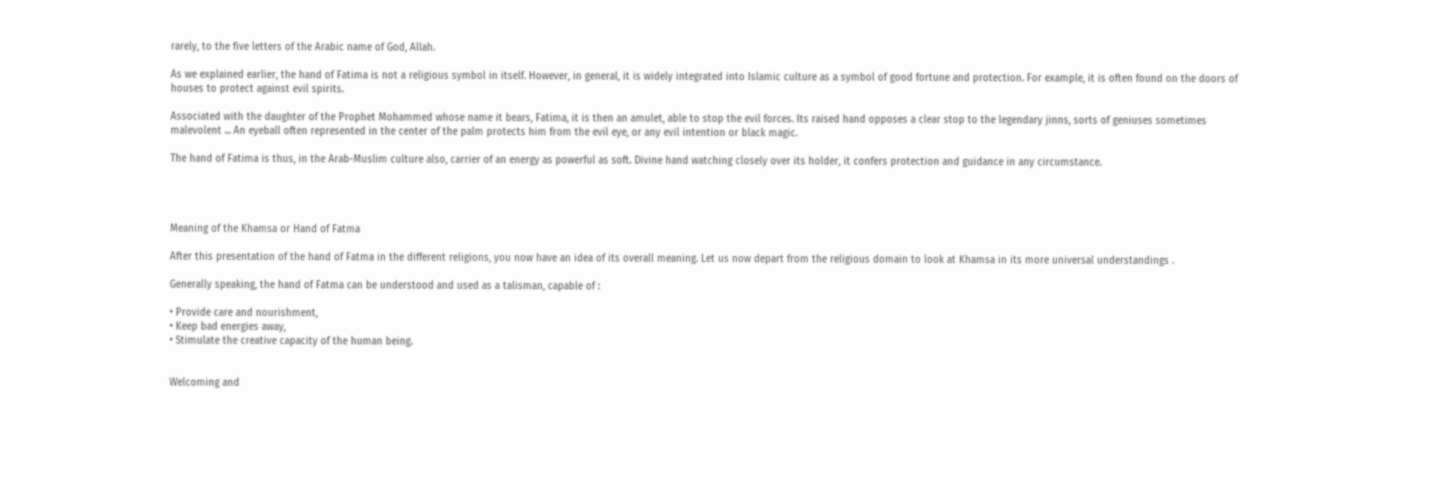rarely, to the five letters of the Arabic name of God, Allah.

As we explained earlier, the hand of Fatima is not a religious symbol in itself. However, in general, it is widely integrated into Islamic culture as a symbol of good fortune and protection. For example, it is often found on the doors of houses to protect against evil spirits.

Associated with the daughter of the Prophet Mohammed whose name it bears, Fatima, it is then an amulet, able to stop the evil forces. Its raised hand opposes a clear stop to the legendary jinns, sorts of geniuses sometimes malevolent ... An eyeball often represented in the center of the palm protects him from the evil eye, or any evil intention or black magic.

The hand of Fatima is thus, in the Arab-Muslim culture also, carrier of an energy as powerful as soft. Divine hand watching closely over its holder, it confers protection and guidance in any circumstance.




Meaning of the Khamsa or Hand of Fatma

After this presentation of the hand of Fatma in the different religions, you now have an idea of its overall meaning. Let us now depart from the religious domain to look at Khamsa in its more universal understandings .

Generally speaking, the hand of Fatma can be understood and used as a talisman, capable of :

• Provide care and nourishment,
• Keep bad energies away,
• Stimulate the creative capacity of the human being.


Welcoming and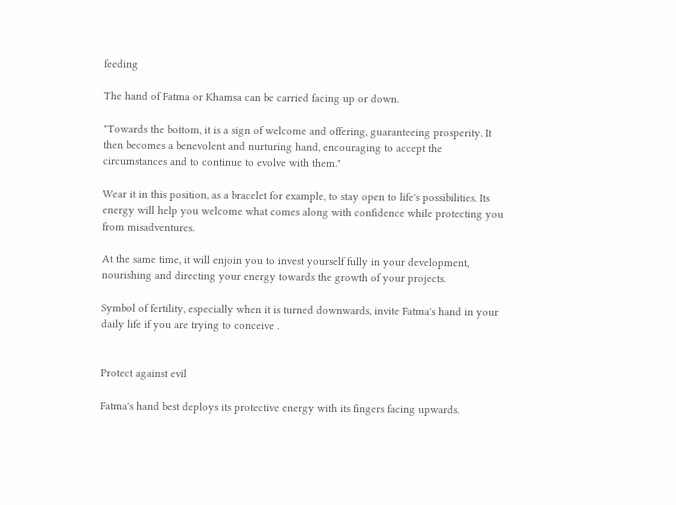feeding

The hand of Fatma or Khamsa can be carried facing up or down.

"Towards the bottom, it is a sign of welcome and offering, guaranteeing prosperity. It then becomes a benevolent and nurturing hand, encouraging to accept the circumstances and to continue to evolve with them."

Wear it in this position, as a bracelet for example, to stay open to life's possibilities. Its energy will help you welcome what comes along with confidence while protecting you from misadventures.

At the same time, it will enjoin you to invest yourself fully in your development, nourishing and directing your energy towards the growth of your projects.

Symbol of fertility, especially when it is turned downwards, invite Fatma's hand in your daily life if you are trying to conceive .


Protect against evil

Fatma's hand best deploys its protective energy with its fingers facing upwards.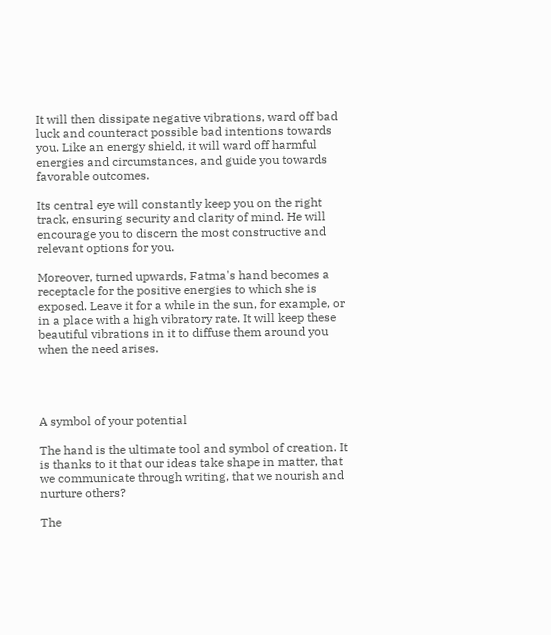It will then dissipate negative vibrations, ward off bad luck and counteract possible bad intentions towards you. Like an energy shield, it will ward off harmful energies and circumstances, and guide you towards favorable outcomes.

Its central eye will constantly keep you on the right track, ensuring security and clarity of mind. He will encourage you to discern the most constructive and relevant options for you.

Moreover, turned upwards, Fatma's hand becomes a receptacle for the positive energies to which she is exposed. Leave it for a while in the sun, for example, or in a place with a high vibratory rate. It will keep these beautiful vibrations in it to diffuse them around you when the need arises.




A symbol of your potential

The hand is the ultimate tool and symbol of creation. It is thanks to it that our ideas take shape in matter, that we communicate through writing, that we nourish and nurture others?

The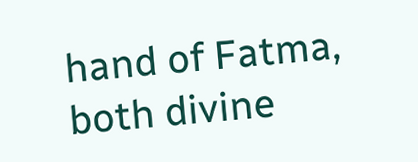hand of Fatma, both divine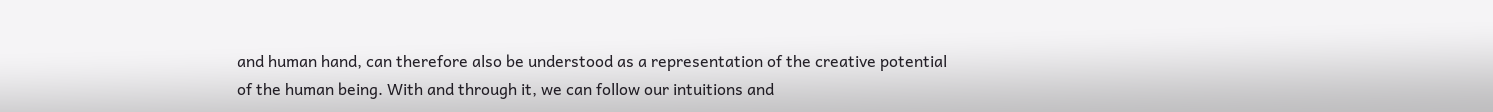and human hand, can therefore also be understood as a representation of the creative potential of the human being. With and through it, we can follow our intuitions and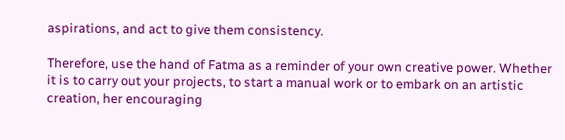aspirations, and act to give them consistency.

Therefore, use the hand of Fatma as a reminder of your own creative power. Whether it is to carry out your projects, to start a manual work or to embark on an artistic creation, her encouraging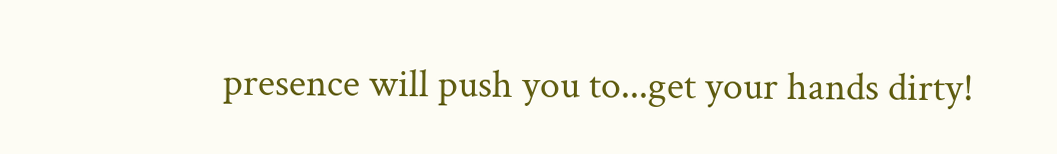presence will push you to...get your hands dirty!